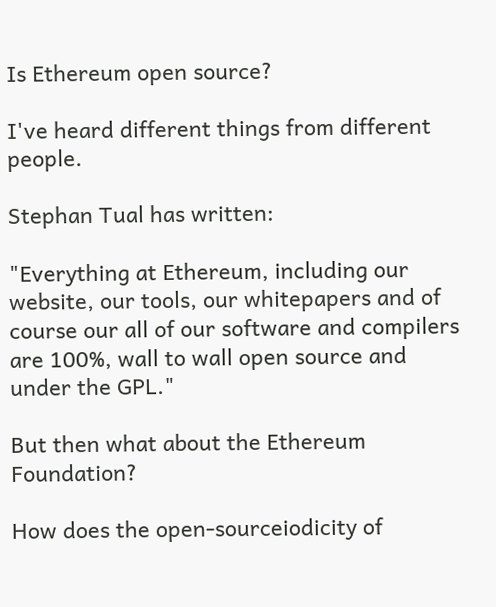Is Ethereum open source?

I've heard different things from different people.

Stephan Tual has written:

"Everything at Ethereum, including our website, our tools, our whitepapers and of course our all of our software and compilers are 100%, wall to wall open source and under the GPL."

But then what about the Ethereum Foundation?

How does the open-sourceiodicity of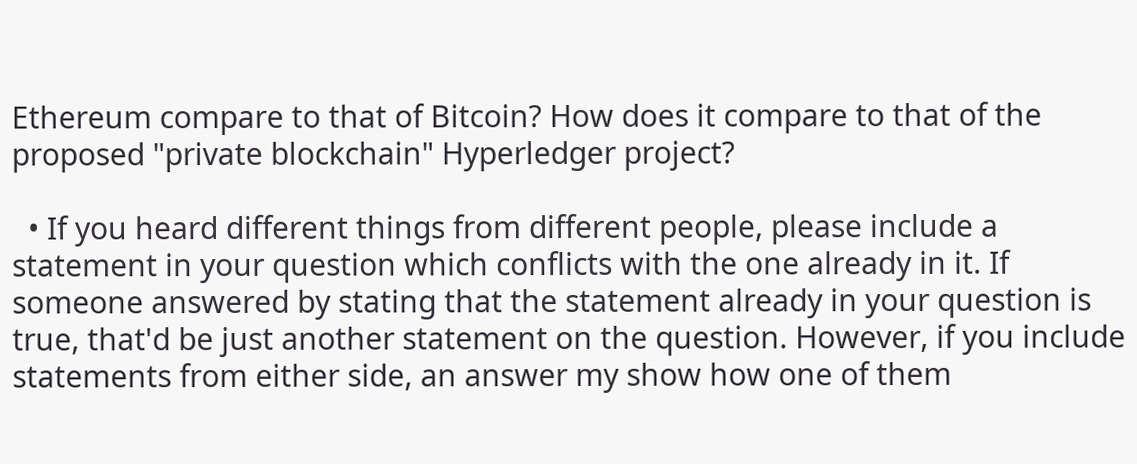Ethereum compare to that of Bitcoin? How does it compare to that of the proposed "private blockchain" Hyperledger project?

  • If you heard different things from different people, please include a statement in your question which conflicts with the one already in it. If someone answered by stating that the statement already in your question is true, that'd be just another statement on the question. However, if you include statements from either side, an answer my show how one of them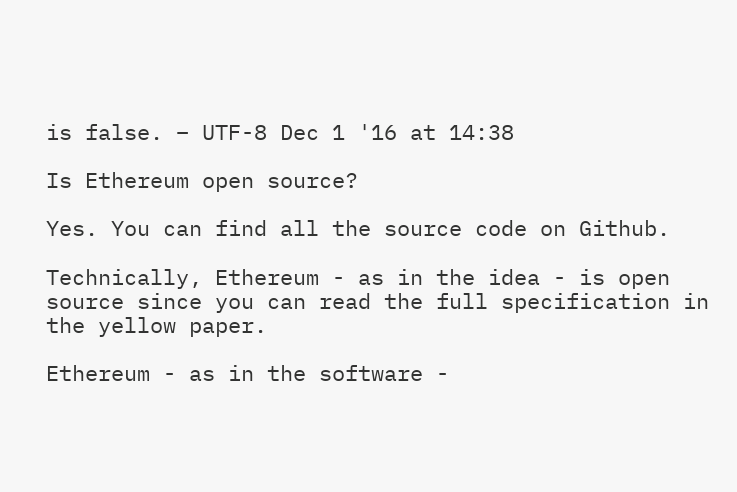is false. – UTF-8 Dec 1 '16 at 14:38

Is Ethereum open source?

Yes. You can find all the source code on Github.

Technically, Ethereum - as in the idea - is open source since you can read the full specification in the yellow paper.

Ethereum - as in the software -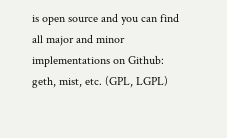is open source and you can find all major and minor implementations on Github: geth, mist, etc. (GPL, LGPL)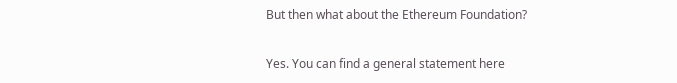But then what about the Ethereum Foundation?

Yes. You can find a general statement here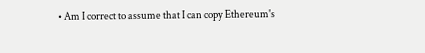• Am I correct to assume that I can copy Ethereum's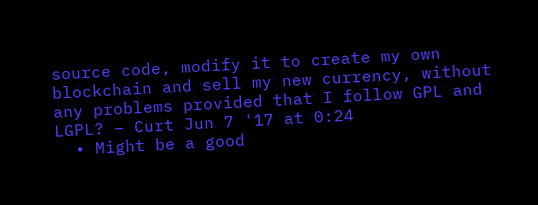source code, modify it to create my own blockchain and sell my new currency, without any problems provided that I follow GPL and LGPL? – Curt Jun 7 '17 at 0:24
  • Might be a good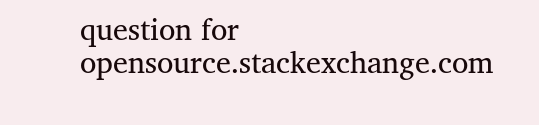question for opensource.stackexchange.com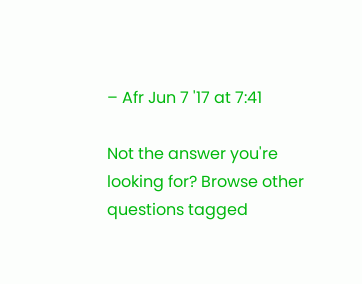– Afr Jun 7 '17 at 7:41

Not the answer you're looking for? Browse other questions tagged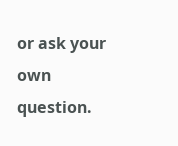or ask your own question.